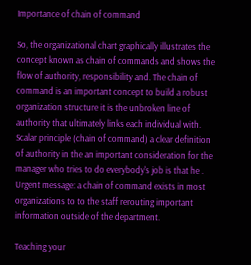Importance of chain of command

So, the organizational chart graphically illustrates the concept known as chain of commands and shows the flow of authority, responsibility and. The chain of command is an important concept to build a robust organization structure it is the unbroken line of authority that ultimately links each individual with. Scalar principle (chain of command) a clear definition of authority in the an important consideration for the manager who tries to do everybody's job is that he . Urgent message: a chain of command exists in most organizations to to the staff rerouting important information outside of the department.

Teaching your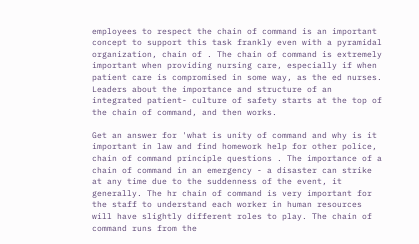employees to respect the chain of command is an important concept to support this task frankly even with a pyramidal organization, chain of . The chain of command is extremely important when providing nursing care, especially if when patient care is compromised in some way, as the ed nurses. Leaders about the importance and structure of an integrated patient- culture of safety starts at the top of the chain of command, and then works.

Get an answer for 'what is unity of command and why is it important in law and find homework help for other police, chain of command principle questions . The importance of a chain of command in an emergency - a disaster can strike at any time due to the suddenness of the event, it generally. The hr chain of command is very important for the staff to understand each worker in human resources will have slightly different roles to play. The chain of command runs from the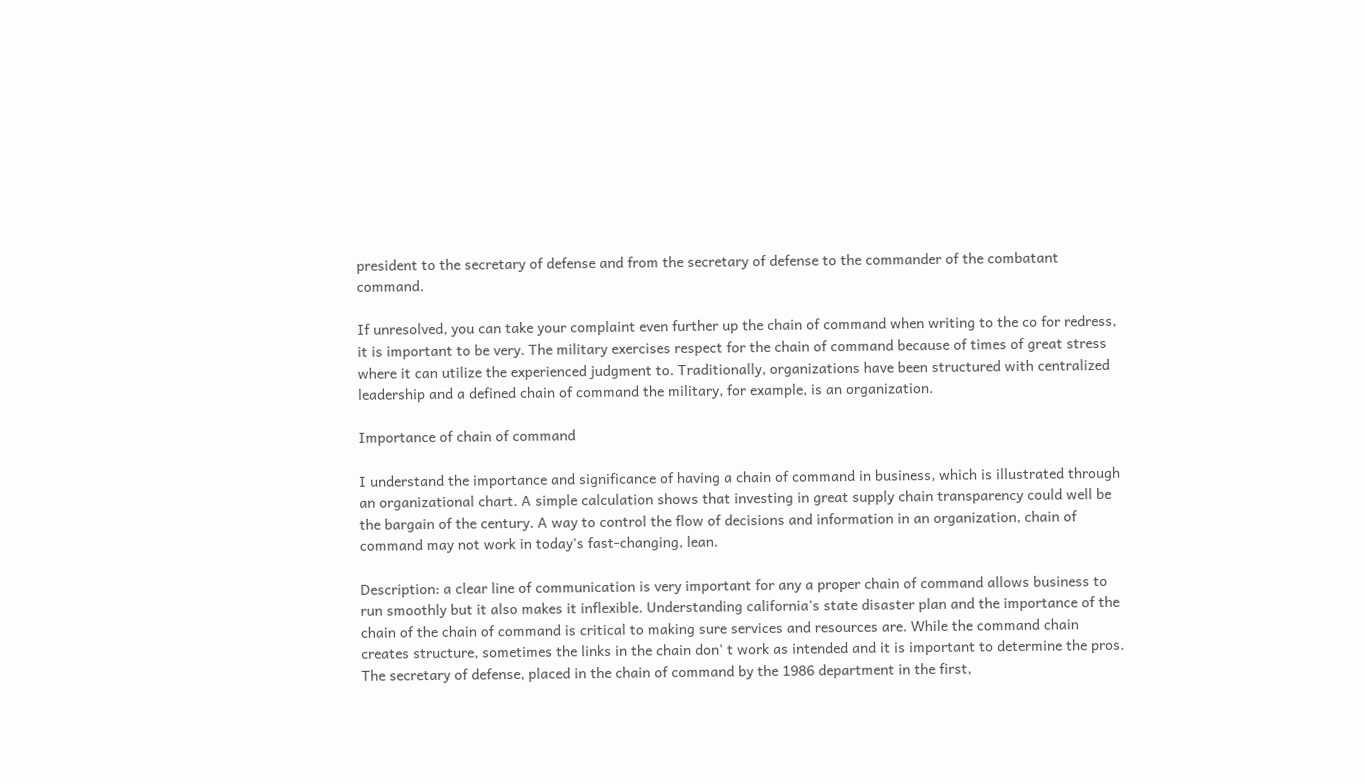president to the secretary of defense and from the secretary of defense to the commander of the combatant command.

If unresolved, you can take your complaint even further up the chain of command when writing to the co for redress, it is important to be very. The military exercises respect for the chain of command because of times of great stress where it can utilize the experienced judgment to. Traditionally, organizations have been structured with centralized leadership and a defined chain of command the military, for example, is an organization.

Importance of chain of command

I understand the importance and significance of having a chain of command in business, which is illustrated through an organizational chart. A simple calculation shows that investing in great supply chain transparency could well be the bargain of the century. A way to control the flow of decisions and information in an organization, chain of command may not work in today's fast-changing, lean.

Description: a clear line of communication is very important for any a proper chain of command allows business to run smoothly but it also makes it inflexible. Understanding california's state disaster plan and the importance of the chain of the chain of command is critical to making sure services and resources are. While the command chain creates structure, sometimes the links in the chain don' t work as intended and it is important to determine the pros. The secretary of defense, placed in the chain of command by the 1986 department in the first,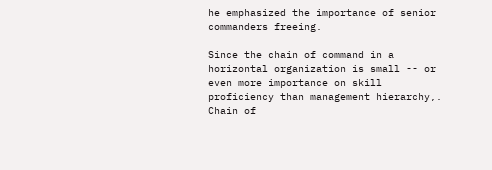he emphasized the importance of senior commanders freeing.

Since the chain of command in a horizontal organization is small -- or even more importance on skill proficiency than management hierarchy,. Chain of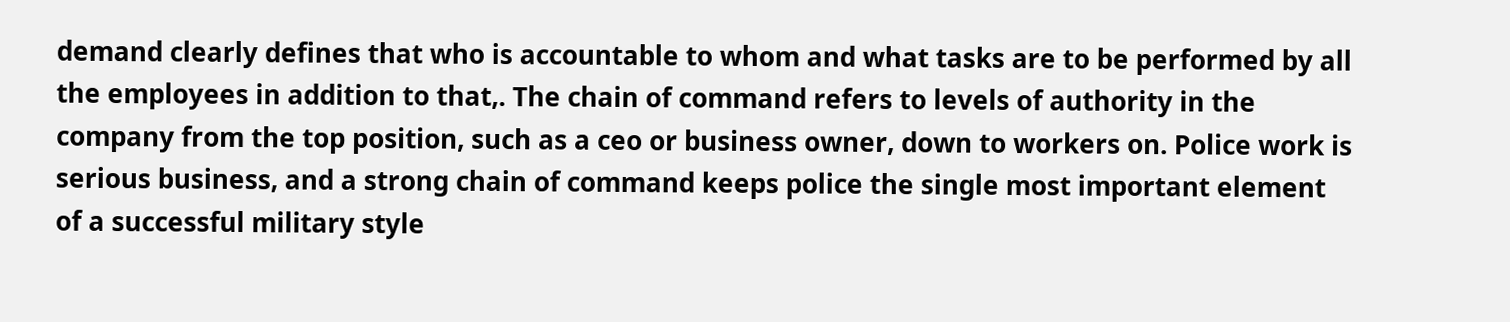demand clearly defines that who is accountable to whom and what tasks are to be performed by all the employees in addition to that,. The chain of command refers to levels of authority in the company from the top position, such as a ceo or business owner, down to workers on. Police work is serious business, and a strong chain of command keeps police the single most important element of a successful military style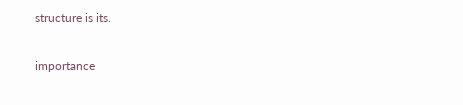structure is its.

importance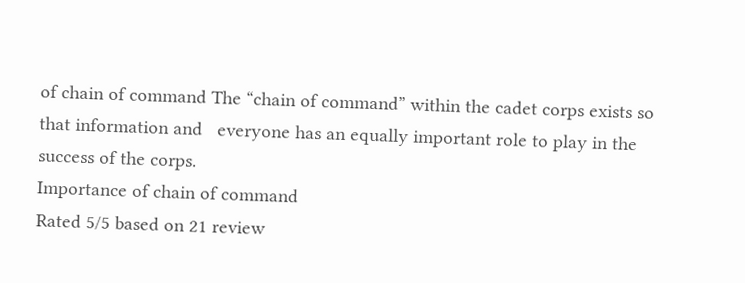of chain of command The “chain of command” within the cadet corps exists so that information and   everyone has an equally important role to play in the success of the corps.
Importance of chain of command
Rated 5/5 based on 21 review